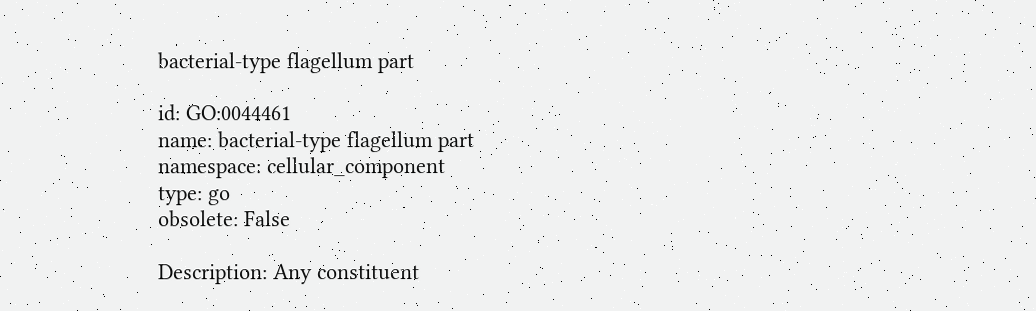bacterial-type flagellum part

id: GO:0044461
name: bacterial-type flagellum part
namespace: cellular_component
type: go
obsolete: False

Description: Any constituent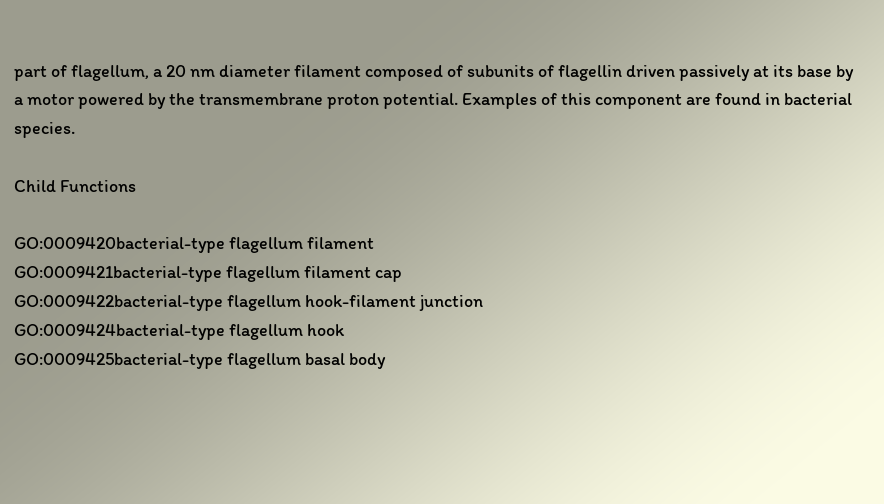part of flagellum, a 20 nm diameter filament composed of subunits of flagellin driven passively at its base by a motor powered by the transmembrane proton potential. Examples of this component are found in bacterial species.

Child Functions

GO:0009420bacterial-type flagellum filament
GO:0009421bacterial-type flagellum filament cap
GO:0009422bacterial-type flagellum hook-filament junction
GO:0009424bacterial-type flagellum hook
GO:0009425bacterial-type flagellum basal body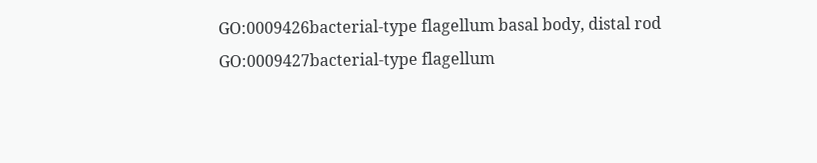GO:0009426bacterial-type flagellum basal body, distal rod
GO:0009427bacterial-type flagellum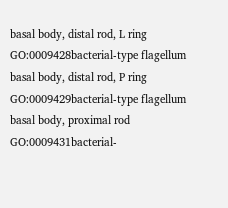basal body, distal rod, L ring
GO:0009428bacterial-type flagellum basal body, distal rod, P ring
GO:0009429bacterial-type flagellum basal body, proximal rod
GO:0009431bacterial-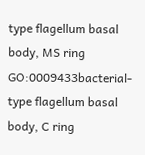type flagellum basal body, MS ring
GO:0009433bacterial-type flagellum basal body, C ring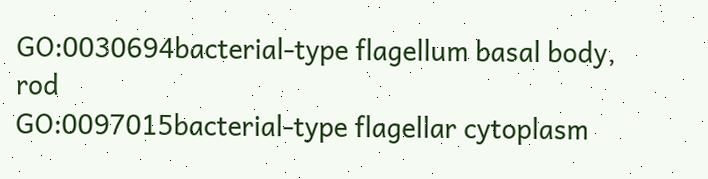GO:0030694bacterial-type flagellum basal body, rod
GO:0097015bacterial-type flagellar cytoplasm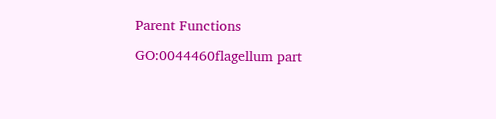Parent Functions

GO:0044460flagellum part